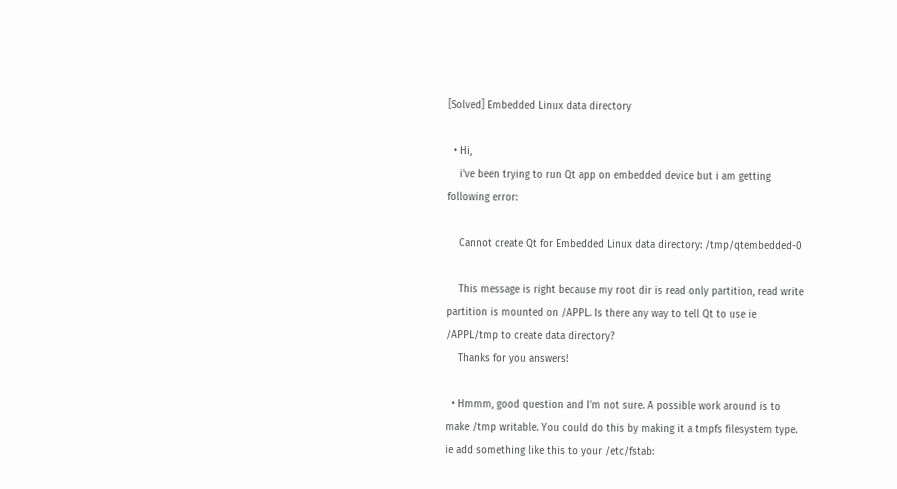[Solved] Embedded Linux data directory

  • Hi,
    i've been trying to run Qt app on embedded device but i am getting following error:

    Cannot create Qt for Embedded Linux data directory: /tmp/qtembedded-0

    This message is right because my root dir is read only partition, read write partition is mounted on /APPL. Is there any way to tell Qt to use ie /APPL/tmp to create data directory?
    Thanks for you answers!

  • Hmmm, good question and I'm not sure. A possible work around is to make /tmp writable. You could do this by making it a tmpfs filesystem type. ie add something like this to your /etc/fstab: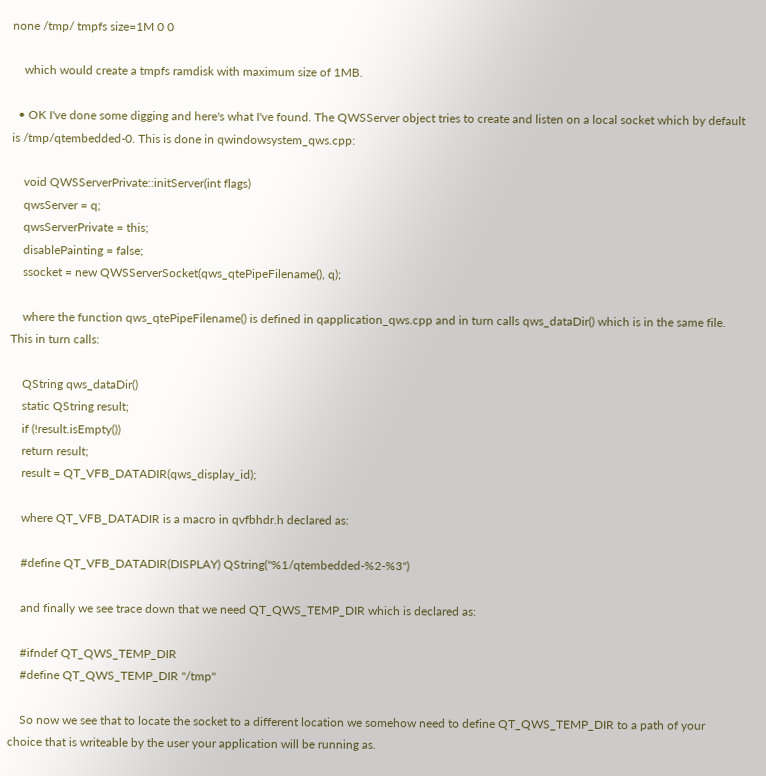none /tmp/ tmpfs size=1M 0 0

    which would create a tmpfs ramdisk with maximum size of 1MB.

  • OK I've done some digging and here's what I've found. The QWSServer object tries to create and listen on a local socket which by default is /tmp/qtembedded-0. This is done in qwindowsystem_qws.cpp:

    void QWSServerPrivate::initServer(int flags)
    qwsServer = q;
    qwsServerPrivate = this;
    disablePainting = false;
    ssocket = new QWSServerSocket(qws_qtePipeFilename(), q);

    where the function qws_qtePipeFilename() is defined in qapplication_qws.cpp and in turn calls qws_dataDir() which is in the same file. This in turn calls:

    QString qws_dataDir()
    static QString result;
    if (!result.isEmpty())
    return result;
    result = QT_VFB_DATADIR(qws_display_id);

    where QT_VFB_DATADIR is a macro in qvfbhdr.h declared as:

    #define QT_VFB_DATADIR(DISPLAY) QString("%1/qtembedded-%2-%3")

    and finally we see trace down that we need QT_QWS_TEMP_DIR which is declared as:

    #ifndef QT_QWS_TEMP_DIR
    #define QT_QWS_TEMP_DIR "/tmp"

    So now we see that to locate the socket to a different location we somehow need to define QT_QWS_TEMP_DIR to a path of your choice that is writeable by the user your application will be running as.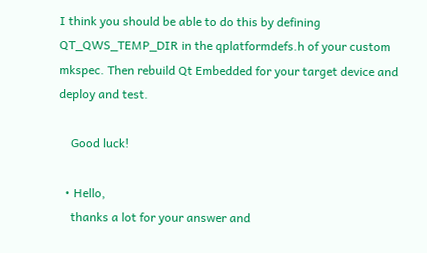I think you should be able to do this by defining QT_QWS_TEMP_DIR in the qplatformdefs.h of your custom mkspec. Then rebuild Qt Embedded for your target device and deploy and test.

    Good luck!

  • Hello,
    thanks a lot for your answer and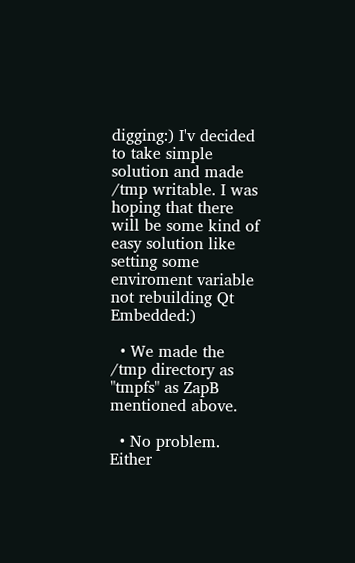digging:) I'v decided to take simple solution and made /tmp writable. I was hoping that there will be some kind of easy solution like setting some enviroment variable not rebuilding Qt Embedded:)

  • We made the /tmp directory as "tmpfs" as ZapB mentioned above.

  • No problem. Either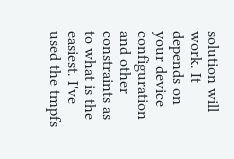solution will work. It depends on your device configuration and other constraints as to what is the easiest. I've used the tmpfs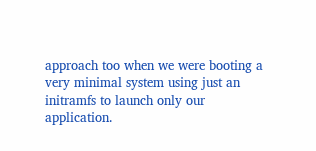approach too when we were booting a very minimal system using just an initramfs to launch only our application.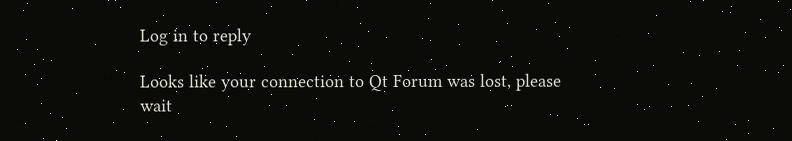Log in to reply

Looks like your connection to Qt Forum was lost, please wait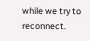while we try to reconnect.